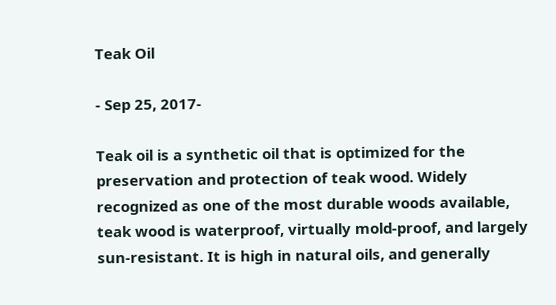Teak Oil

- Sep 25, 2017-

Teak oil is a synthetic oil that is optimized for the preservation and protection of teak wood. Widely recognized as one of the most durable woods available, teak wood is waterproof, virtually mold-proof, and largely sun-resistant. It is high in natural oils, and generally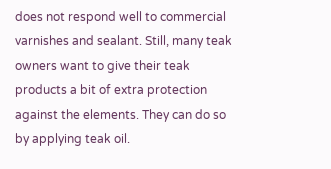does not respond well to commercial varnishes and sealant. Still, many teak owners want to give their teak products a bit of extra protection against the elements. They can do so by applying teak oil.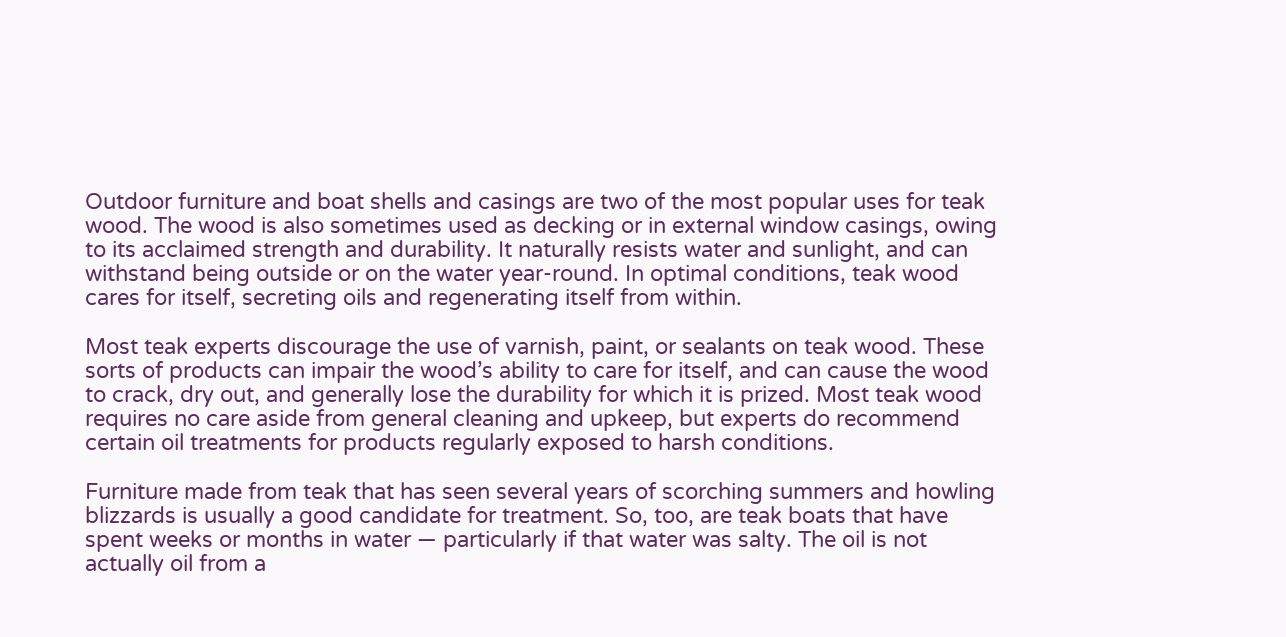Outdoor furniture and boat shells and casings are two of the most popular uses for teak wood. The wood is also sometimes used as decking or in external window casings, owing to its acclaimed strength and durability. It naturally resists water and sunlight, and can withstand being outside or on the water year-round. In optimal conditions, teak wood cares for itself, secreting oils and regenerating itself from within.

Most teak experts discourage the use of varnish, paint, or sealants on teak wood. These sorts of products can impair the wood’s ability to care for itself, and can cause the wood to crack, dry out, and generally lose the durability for which it is prized. Most teak wood requires no care aside from general cleaning and upkeep, but experts do recommend certain oil treatments for products regularly exposed to harsh conditions.

Furniture made from teak that has seen several years of scorching summers and howling blizzards is usually a good candidate for treatment. So, too, are teak boats that have spent weeks or months in water — particularly if that water was salty. The oil is not actually oil from a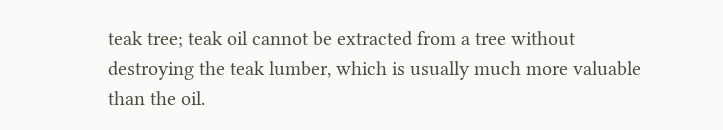teak tree; teak oil cannot be extracted from a tree without destroying the teak lumber, which is usually much more valuable than the oil.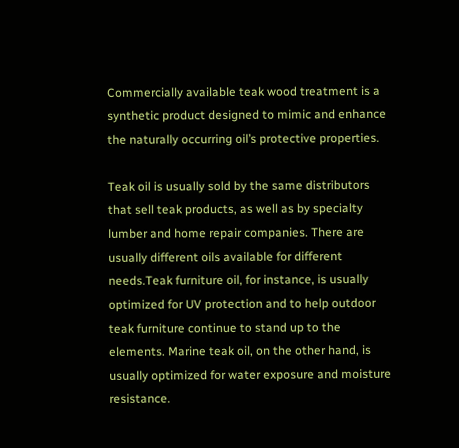Commercially available teak wood treatment is a synthetic product designed to mimic and enhance the naturally occurring oil’s protective properties.

Teak oil is usually sold by the same distributors that sell teak products, as well as by specialty lumber and home repair companies. There are usually different oils available for different needs.Teak furniture oil, for instance, is usually optimized for UV protection and to help outdoor teak furniture continue to stand up to the elements. Marine teak oil, on the other hand, is usually optimized for water exposure and moisture resistance.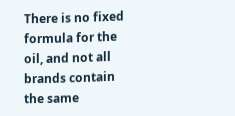There is no fixed formula for the oil, and not all brands contain the same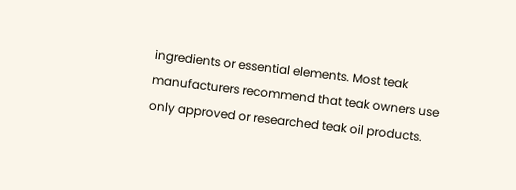ingredients or essential elements. Most teak manufacturers recommend that teak owners use only approved or researched teak oil products.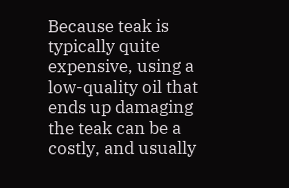Because teak is typically quite expensive, using a low-quality oil that ends up damaging the teak can be a costly, and usually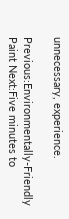unnecessary, experience.

Previous:Environmentally-Friendly Paint Next:Five minutes to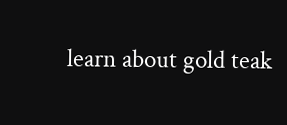learn about gold teak